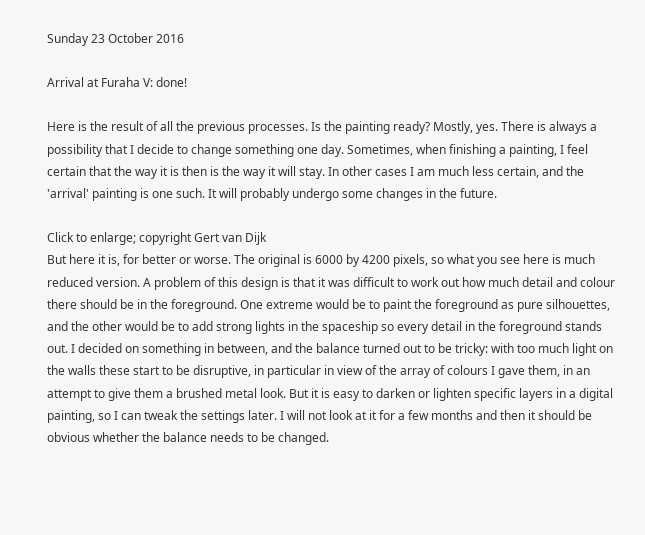Sunday 23 October 2016

Arrival at Furaha V: done!

Here is the result of all the previous processes. Is the painting ready? Mostly, yes. There is always a possibility that I decide to change something one day. Sometimes, when finishing a painting, I feel certain that the way it is then is the way it will stay. In other cases I am much less certain, and the 'arrival' painting is one such. It will probably undergo some changes in the future.

Click to enlarge; copyright Gert van Dijk
But here it is, for better or worse. The original is 6000 by 4200 pixels, so what you see here is much reduced version. A problem of this design is that it was difficult to work out how much detail and colour there should be in the foreground. One extreme would be to paint the foreground as pure silhouettes, and the other would be to add strong lights in the spaceship so every detail in the foreground stands out. I decided on something in between, and the balance turned out to be tricky: with too much light on the walls these start to be disruptive, in particular in view of the array of colours I gave them, in an attempt to give them a brushed metal look. But it is easy to darken or lighten specific layers in a digital painting, so I can tweak the settings later. I will not look at it for a few months and then it should be obvious whether the balance needs to be changed.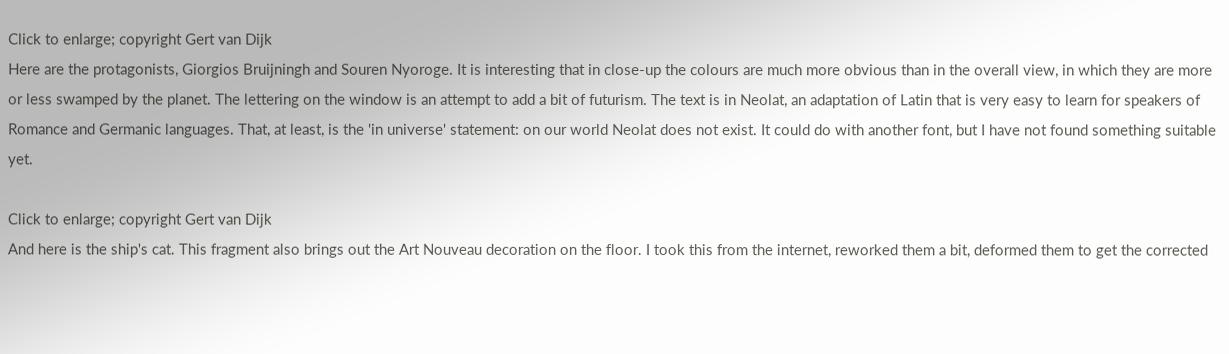Click to enlarge; copyright Gert van Dijk
Here are the protagonists, Giorgios Bruijningh and Souren Nyoroge. It is interesting that in close-up the colours are much more obvious than in the overall view, in which they are more or less swamped by the planet. The lettering on the window is an attempt to add a bit of futurism. The text is in Neolat, an adaptation of Latin that is very easy to learn for speakers of Romance and Germanic languages. That, at least, is the 'in universe' statement: on our world Neolat does not exist. It could do with another font, but I have not found something suitable yet.

Click to enlarge; copyright Gert van Dijk
And here is the ship's cat. This fragment also brings out the Art Nouveau decoration on the floor. I took this from the internet, reworked them a bit, deformed them to get the corrected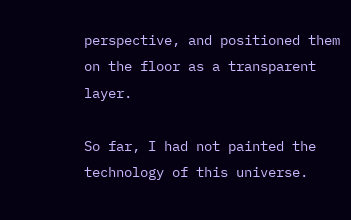perspective, and positioned them on the floor as a transparent layer.

So far, I had not painted the technology of this universe.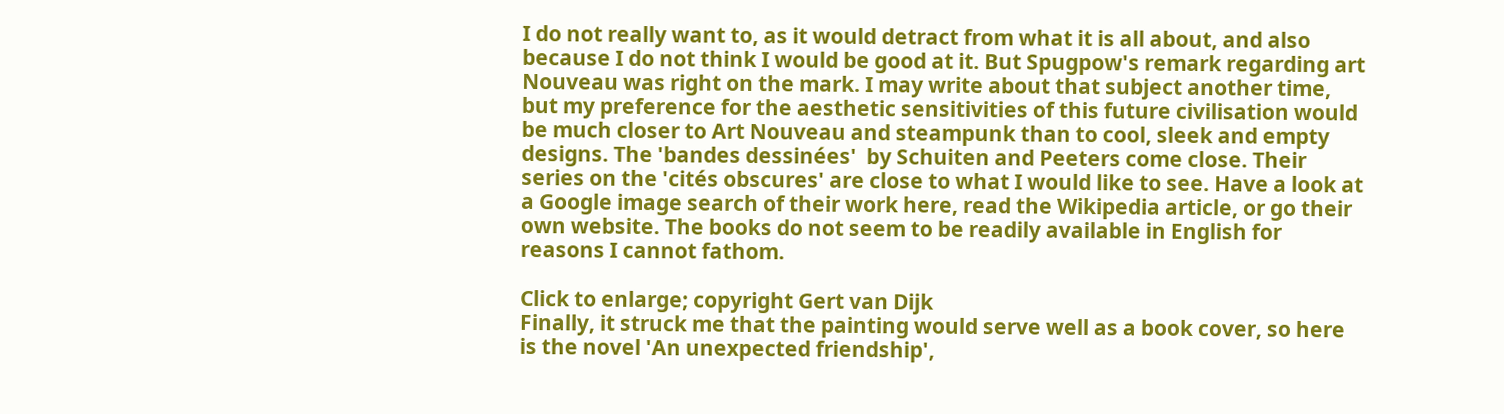I do not really want to, as it would detract from what it is all about, and also because I do not think I would be good at it. But Spugpow's remark regarding art Nouveau was right on the mark. I may write about that subject another time, but my preference for the aesthetic sensitivities of this future civilisation would be much closer to Art Nouveau and steampunk than to cool, sleek and empty designs. The 'bandes dessinées'  by Schuiten and Peeters come close. Their series on the 'cités obscures' are close to what I would like to see. Have a look at a Google image search of their work here, read the Wikipedia article, or go their own website. The books do not seem to be readily available in English for reasons I cannot fathom.

Click to enlarge; copyright Gert van Dijk
Finally, it struck me that the painting would serve well as a book cover, so here is the novel 'An unexpected friendship',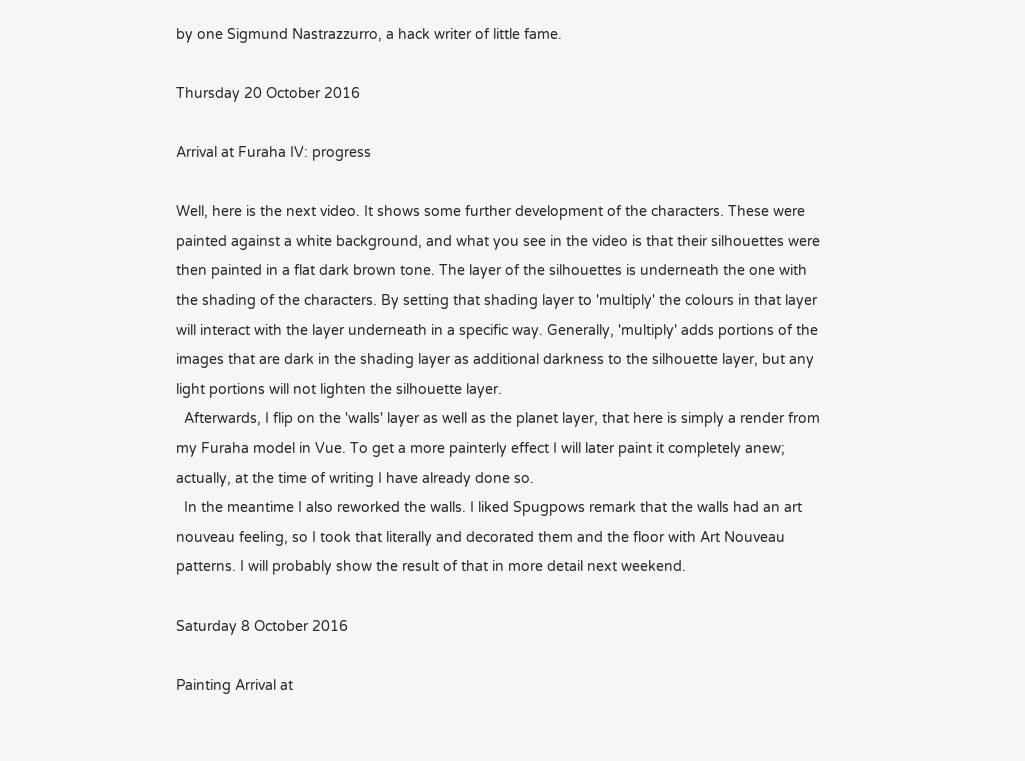by one Sigmund Nastrazzurro, a hack writer of little fame.

Thursday 20 October 2016

Arrival at Furaha IV: progress

Well, here is the next video. It shows some further development of the characters. These were painted against a white background, and what you see in the video is that their silhouettes were then painted in a flat dark brown tone. The layer of the silhouettes is underneath the one with the shading of the characters. By setting that shading layer to 'multiply' the colours in that layer will interact with the layer underneath in a specific way. Generally, 'multiply' adds portions of the images that are dark in the shading layer as additional darkness to the silhouette layer, but any light portions will not lighten the silhouette layer.
  Afterwards, I flip on the 'walls' layer as well as the planet layer, that here is simply a render from my Furaha model in Vue. To get a more painterly effect I will later paint it completely anew; actually, at the time of writing I have already done so.
  In the meantime I also reworked the walls. I liked Spugpows remark that the walls had an art nouveau feeling, so I took that literally and decorated them and the floor with Art Nouveau patterns. I will probably show the result of that in more detail next weekend.

Saturday 8 October 2016

Painting Arrival at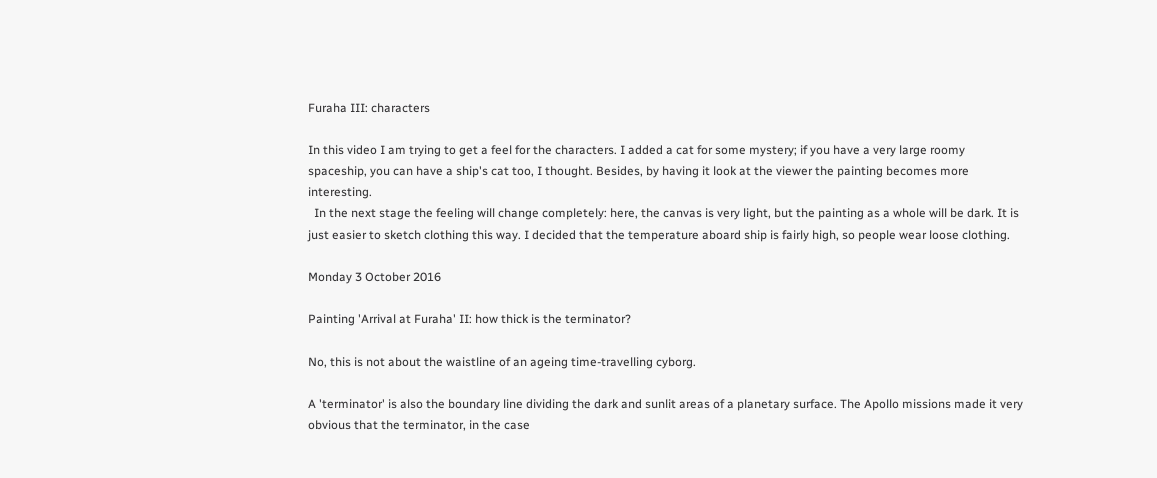Furaha III: characters

In this video I am trying to get a feel for the characters. I added a cat for some mystery; if you have a very large roomy spaceship, you can have a ship's cat too, I thought. Besides, by having it look at the viewer the painting becomes more interesting.
  In the next stage the feeling will change completely: here, the canvas is very light, but the painting as a whole will be dark. It is just easier to sketch clothing this way. I decided that the temperature aboard ship is fairly high, so people wear loose clothing.

Monday 3 October 2016

Painting 'Arrival at Furaha' II: how thick is the terminator?

No, this is not about the waistline of an ageing time-travelling cyborg.

A 'terminator' is also the boundary line dividing the dark and sunlit areas of a planetary surface. The Apollo missions made it very obvious that the terminator, in the case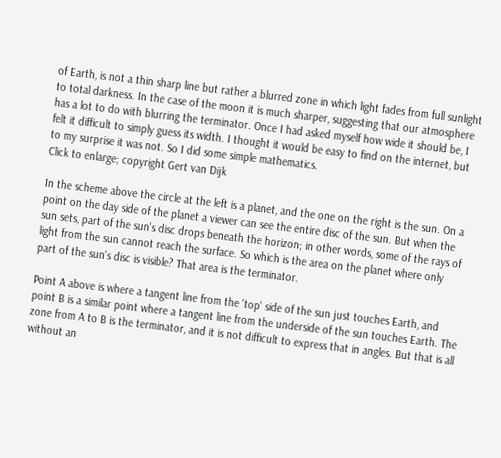of Earth, is not a thin sharp line but rather a blurred zone in which light fades from full sunlight to total darkness. In the case of the moon it is much sharper, suggesting that our atmosphere has a lot to do with blurring the terminator. Once I had asked myself how wide it should be, I felt it difficult to simply guess its width. I thought it would be easy to find on the internet, but to my surprise it was not. So I did some simple mathematics.
Click to enlarge; copyright Gert van Dijk

In the scheme above the circle at the left is a planet, and the one on the right is the sun. On a point on the day side of the planet a viewer can see the entire disc of the sun. But when the sun sets, part of the sun's disc drops beneath the horizon; in other words, some of the rays of light from the sun cannot reach the surface. So which is the area on the planet where only part of the sun's disc is visible? That area is the terminator.

Point A above is where a tangent line from the 'top' side of the sun just touches Earth, and point B is a similar point where a tangent line from the underside of the sun touches Earth. The zone from A to B is the terminator, and it is not difficult to express that in angles. But that is all without an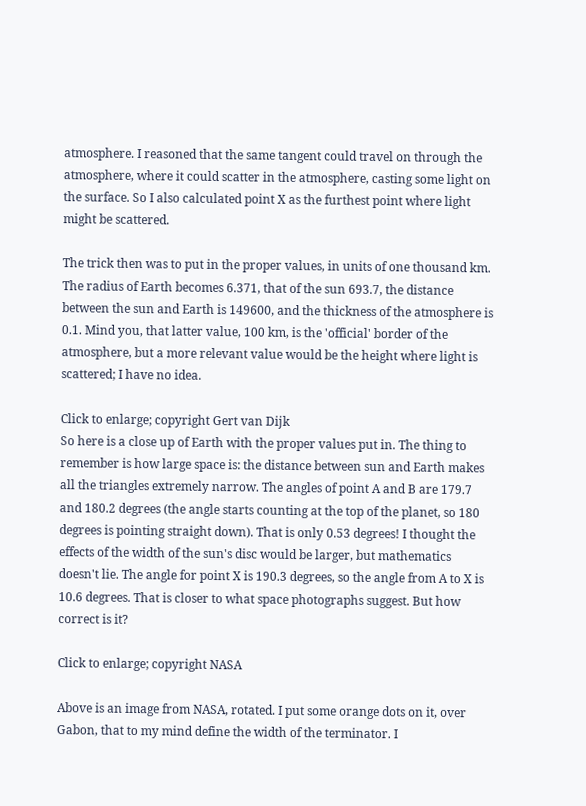atmosphere. I reasoned that the same tangent could travel on through the atmosphere, where it could scatter in the atmosphere, casting some light on the surface. So I also calculated point X as the furthest point where light might be scattered.

The trick then was to put in the proper values, in units of one thousand km. The radius of Earth becomes 6.371, that of the sun 693.7, the distance between the sun and Earth is 149600, and the thickness of the atmosphere is 0.1. Mind you, that latter value, 100 km, is the 'official' border of the atmosphere, but a more relevant value would be the height where light is scattered; I have no idea.

Click to enlarge; copyright Gert van Dijk
So here is a close up of Earth with the proper values put in. The thing to remember is how large space is: the distance between sun and Earth makes all the triangles extremely narrow. The angles of point A and B are 179.7 and 180.2 degrees (the angle starts counting at the top of the planet, so 180 degrees is pointing straight down). That is only 0.53 degrees! I thought the effects of the width of the sun's disc would be larger, but mathematics doesn't lie. The angle for point X is 190.3 degrees, so the angle from A to X is 10.6 degrees. That is closer to what space photographs suggest. But how correct is it?

Click to enlarge; copyright NASA

Above is an image from NASA, rotated. I put some orange dots on it, over Gabon, that to my mind define the width of the terminator. I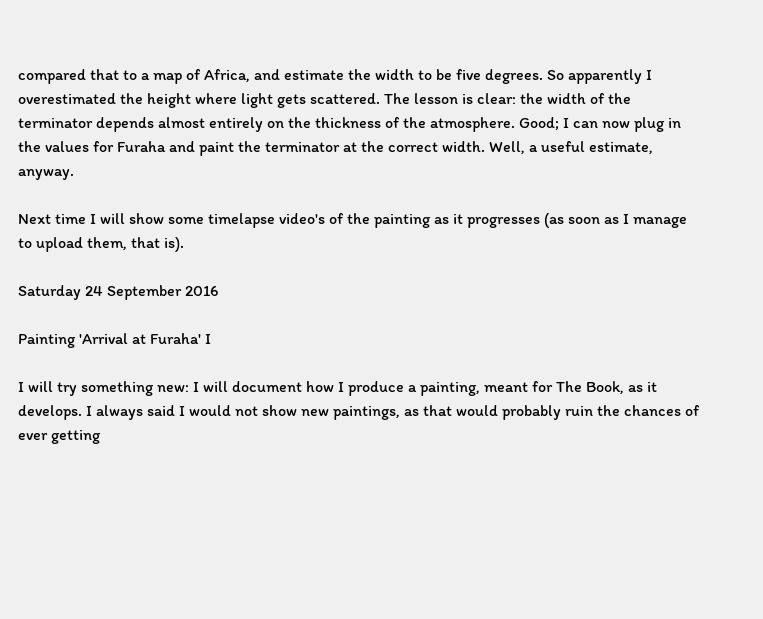compared that to a map of Africa, and estimate the width to be five degrees. So apparently I overestimated the height where light gets scattered. The lesson is clear: the width of the terminator depends almost entirely on the thickness of the atmosphere. Good; I can now plug in the values for Furaha and paint the terminator at the correct width. Well, a useful estimate, anyway.

Next time I will show some timelapse video's of the painting as it progresses (as soon as I manage to upload them, that is).

Saturday 24 September 2016

Painting 'Arrival at Furaha' I

I will try something new: I will document how I produce a painting, meant for The Book, as it develops. I always said I would not show new paintings, as that would probably ruin the chances of ever getting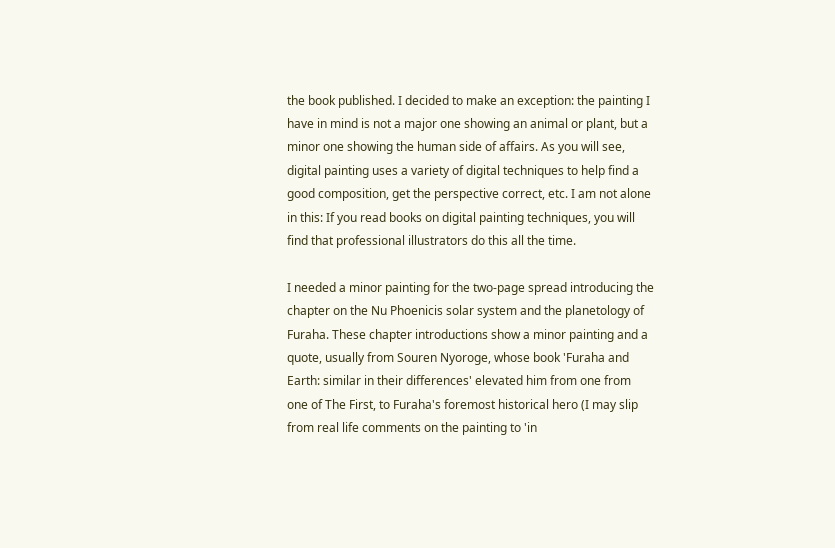the book published. I decided to make an exception: the painting I have in mind is not a major one showing an animal or plant, but a minor one showing the human side of affairs. As you will see, digital painting uses a variety of digital techniques to help find a good composition, get the perspective correct, etc. I am not alone in this: If you read books on digital painting techniques, you will find that professional illustrators do this all the time.

I needed a minor painting for the two-page spread introducing the chapter on the Nu Phoenicis solar system and the planetology of Furaha. These chapter introductions show a minor painting and a quote, usually from Souren Nyoroge, whose book 'Furaha and Earth: similar in their differences' elevated him from one from one of The First, to Furaha's foremost historical hero (I may slip from real life comments on the painting to 'in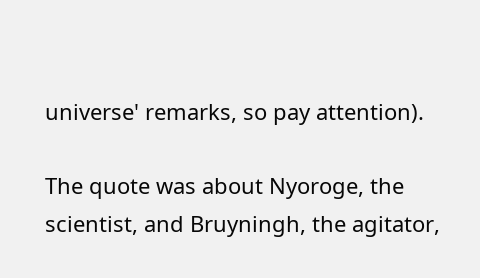universe' remarks, so pay attention).

The quote was about Nyoroge, the scientist, and Bruyningh, the agitator,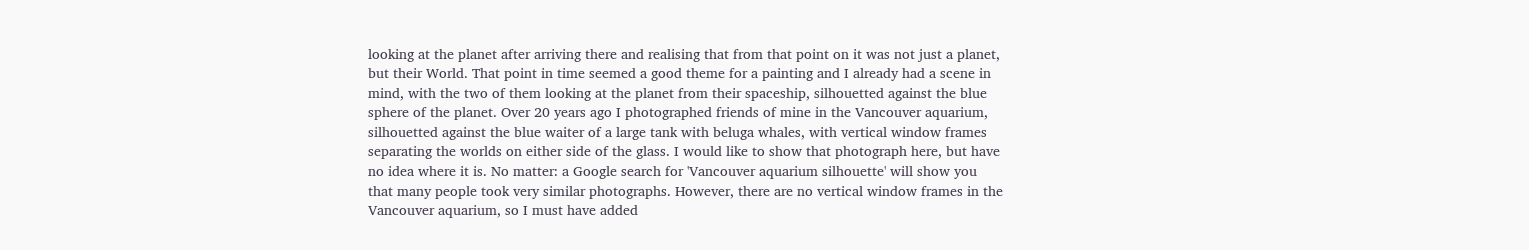looking at the planet after arriving there and realising that from that point on it was not just a planet, but their World. That point in time seemed a good theme for a painting and I already had a scene in mind, with the two of them looking at the planet from their spaceship, silhouetted against the blue sphere of the planet. Over 20 years ago I photographed friends of mine in the Vancouver aquarium, silhouetted against the blue waiter of a large tank with beluga whales, with vertical window frames separating the worlds on either side of the glass. I would like to show that photograph here, but have no idea where it is. No matter: a Google search for 'Vancouver aquarium silhouette' will show you that many people took very similar photographs. However, there are no vertical window frames in the Vancouver aquarium, so I must have added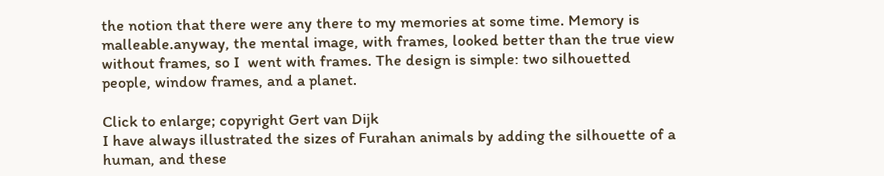the notion that there were any there to my memories at some time. Memory is  malleable.anyway, the mental image, with frames, looked better than the true view without frames, so I  went with frames. The design is simple: two silhouetted people, window frames, and a planet.

Click to enlarge; copyright Gert van Dijk
I have always illustrated the sizes of Furahan animals by adding the silhouette of a human, and these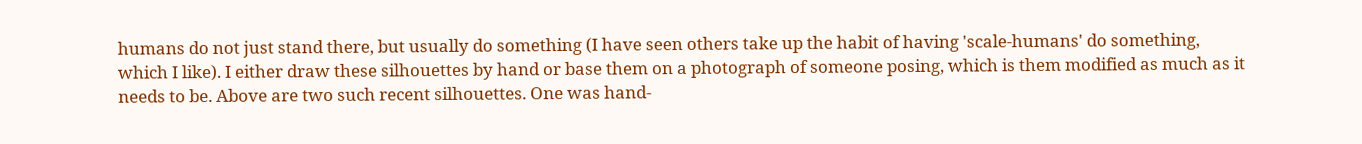humans do not just stand there, but usually do something (I have seen others take up the habit of having 'scale-humans' do something, which I like). I either draw these silhouettes by hand or base them on a photograph of someone posing, which is them modified as much as it needs to be. Above are two such recent silhouettes. One was hand-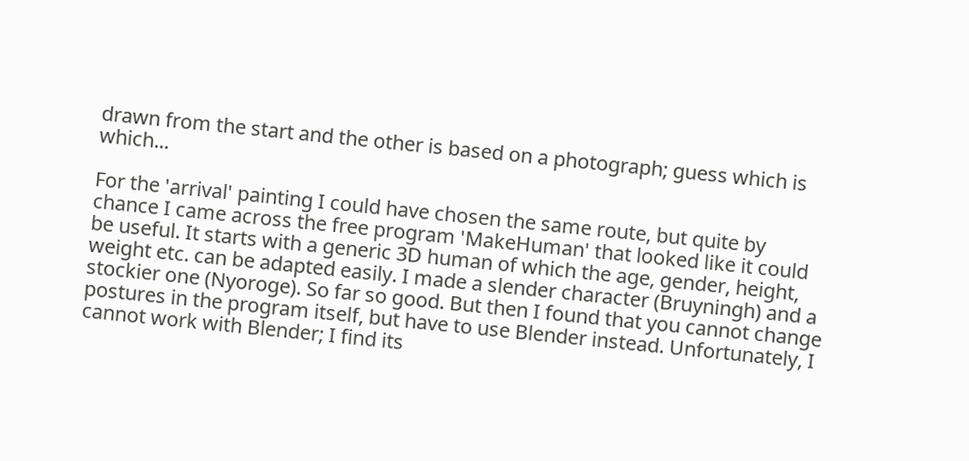drawn from the start and the other is based on a photograph; guess which is which...

For the 'arrival' painting I could have chosen the same route, but quite by chance I came across the free program 'MakeHuman' that looked like it could be useful. It starts with a generic 3D human of which the age, gender, height, weight etc. can be adapted easily. I made a slender character (Bruyningh) and a stockier one (Nyoroge). So far so good. But then I found that you cannot change postures in the program itself, but have to use Blender instead. Unfortunately, I cannot work with Blender; I find its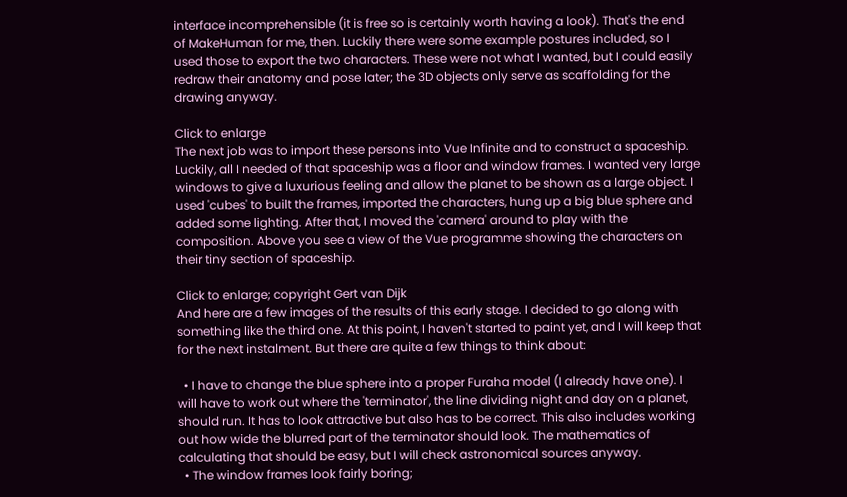interface incomprehensible (it is free so is certainly worth having a look). That's the end of MakeHuman for me, then. Luckily there were some example postures included, so I used those to export the two characters. These were not what I wanted, but I could easily redraw their anatomy and pose later; the 3D objects only serve as scaffolding for the drawing anyway.

Click to enlarge
The next job was to import these persons into Vue Infinite and to construct a spaceship. Luckily, all I needed of that spaceship was a floor and window frames. I wanted very large windows to give a luxurious feeling and allow the planet to be shown as a large object. I used 'cubes' to built the frames, imported the characters, hung up a big blue sphere and added some lighting. After that, I moved the 'camera' around to play with the composition. Above you see a view of the Vue programme showing the characters on their tiny section of spaceship.

Click to enlarge; copyright Gert van Dijk
And here are a few images of the results of this early stage. I decided to go along with something like the third one. At this point, I haven't started to paint yet, and I will keep that for the next instalment. But there are quite a few things to think about:

  • I have to change the blue sphere into a proper Furaha model (I already have one). I will have to work out where the 'terminator', the line dividing night and day on a planet, should run. It has to look attractive but also has to be correct. This also includes working out how wide the blurred part of the terminator should look. The mathematics of calculating that should be easy, but I will check astronomical sources anyway.
  • The window frames look fairly boring;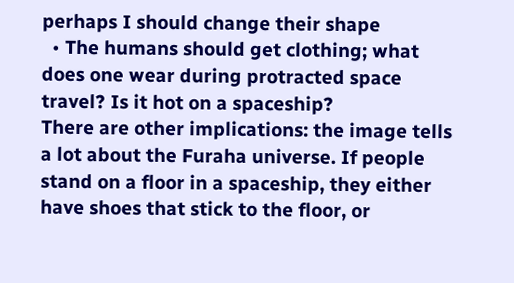perhaps I should change their shape
  • The humans should get clothing; what does one wear during protracted space travel? Is it hot on a spaceship?
There are other implications: the image tells a lot about the Furaha universe. If people stand on a floor in a spaceship, they either have shoes that stick to the floor, or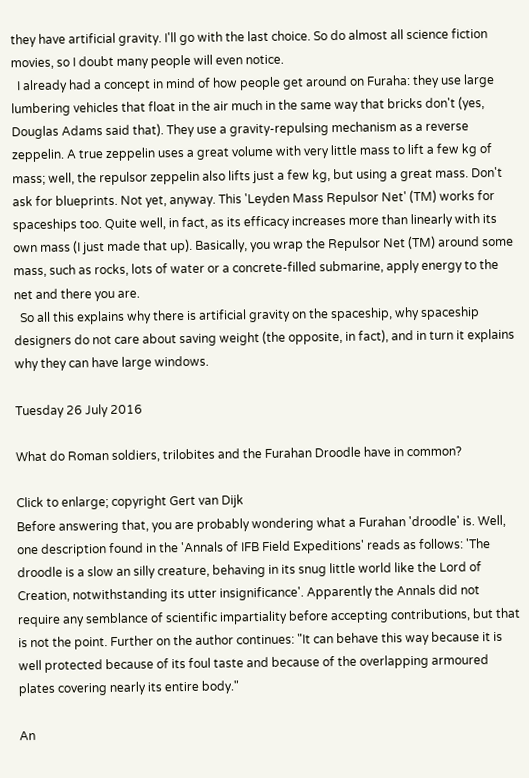they have artificial gravity. I'll go with the last choice. So do almost all science fiction movies, so I doubt many people will even notice.
  I already had a concept in mind of how people get around on Furaha: they use large lumbering vehicles that float in the air much in the same way that bricks don't (yes, Douglas Adams said that). They use a gravity-repulsing mechanism as a reverse zeppelin. A true zeppelin uses a great volume with very little mass to lift a few kg of mass; well, the repulsor zeppelin also lifts just a few kg, but using a great mass. Don't ask for blueprints. Not yet, anyway. This 'Leyden Mass Repulsor Net' (TM) works for spaceships too. Quite well, in fact, as its efficacy increases more than linearly with its own mass (I just made that up). Basically, you wrap the Repulsor Net (TM) around some mass, such as rocks, lots of water or a concrete-filled submarine, apply energy to the net and there you are.
  So all this explains why there is artificial gravity on the spaceship, why spaceship designers do not care about saving weight (the opposite, in fact), and in turn it explains why they can have large windows.

Tuesday 26 July 2016

What do Roman soldiers, trilobites and the Furahan Droodle have in common?

Click to enlarge; copyright Gert van Dijk
Before answering that, you are probably wondering what a Furahan 'droodle' is. Well, one description found in the 'Annals of IFB Field Expeditions' reads as follows: 'The droodle is a slow an silly creature, behaving in its snug little world like the Lord of Creation, notwithstanding its utter insignificance'. Apparently the Annals did not require any semblance of scientific impartiality before accepting contributions, but that is not the point. Further on the author continues: "It can behave this way because it is well protected because of its foul taste and because of the overlapping armoured plates covering nearly its entire body."

An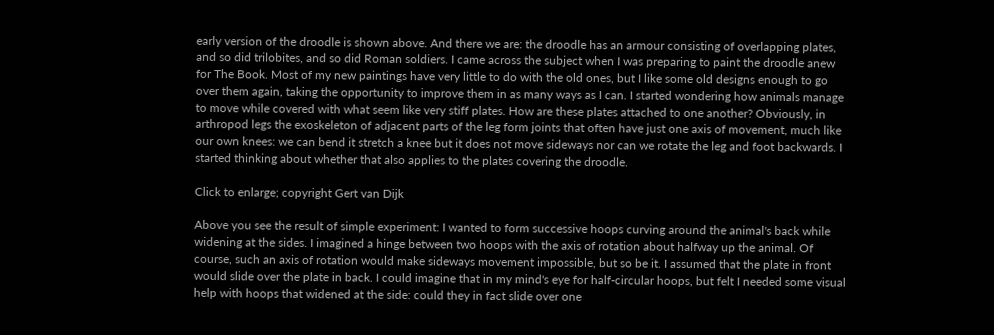early version of the droodle is shown above. And there we are: the droodle has an armour consisting of overlapping plates, and so did trilobites, and so did Roman soldiers. I came across the subject when I was preparing to paint the droodle anew for The Book. Most of my new paintings have very little to do with the old ones, but I like some old designs enough to go over them again, taking the opportunity to improve them in as many ways as I can. I started wondering how animals manage to move while covered with what seem like very stiff plates. How are these plates attached to one another? Obviously, in arthropod legs the exoskeleton of adjacent parts of the leg form joints that often have just one axis of movement, much like our own knees: we can bend it stretch a knee but it does not move sideways nor can we rotate the leg and foot backwards. I started thinking about whether that also applies to the plates covering the droodle.

Click to enlarge; copyright Gert van Dijk

Above you see the result of simple experiment: I wanted to form successive hoops curving around the animal's back while widening at the sides. I imagined a hinge between two hoops with the axis of rotation about halfway up the animal. Of course, such an axis of rotation would make sideways movement impossible, but so be it. I assumed that the plate in front would slide over the plate in back. I could imagine that in my mind's eye for half-circular hoops, but felt I needed some visual help with hoops that widened at the side: could they in fact slide over one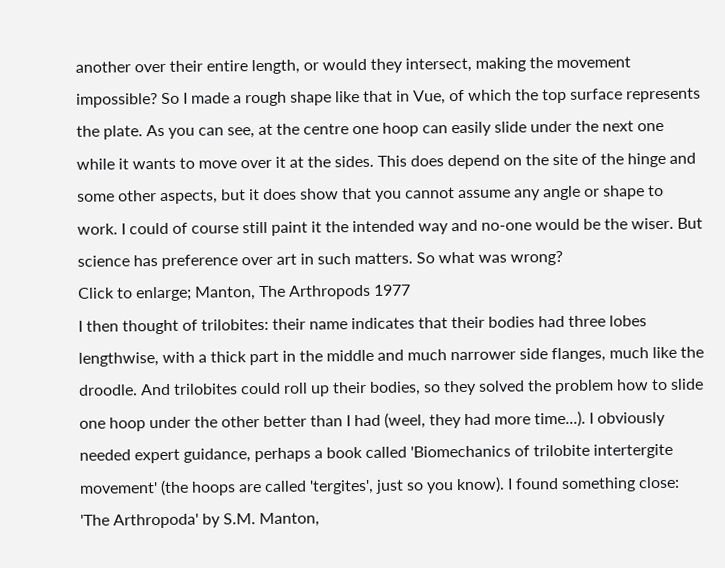another over their entire length, or would they intersect, making the movement impossible? So I made a rough shape like that in Vue, of which the top surface represents the plate. As you can see, at the centre one hoop can easily slide under the next one while it wants to move over it at the sides. This does depend on the site of the hinge and some other aspects, but it does show that you cannot assume any angle or shape to work. I could of course still paint it the intended way and no-one would be the wiser. But science has preference over art in such matters. So what was wrong?
Click to enlarge; Manton, The Arthropods 1977
I then thought of trilobites: their name indicates that their bodies had three lobes lengthwise, with a thick part in the middle and much narrower side flanges, much like the droodle. And trilobites could roll up their bodies, so they solved the problem how to slide one hoop under the other better than I had (weel, they had more time...). I obviously needed expert guidance, perhaps a book called 'Biomechanics of trilobite intertergite movement' (the hoops are called 'tergites', just so you know). I found something close: 'The Arthropoda' by S.M. Manton,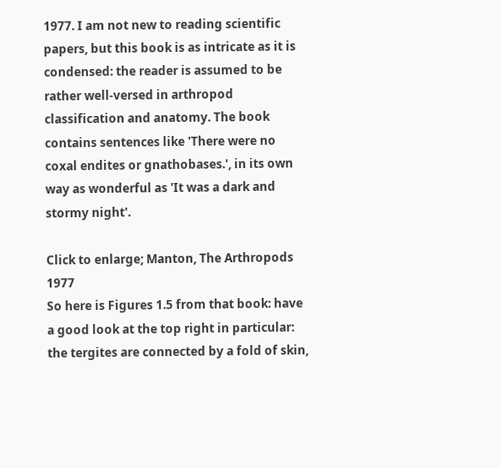1977. I am not new to reading scientific papers, but this book is as intricate as it is condensed: the reader is assumed to be rather well-versed in arthropod classification and anatomy. The book contains sentences like 'There were no coxal endites or gnathobases.', in its own way as wonderful as 'It was a dark and stormy night'.

Click to enlarge; Manton, The Arthropods 1977
So here is Figures 1.5 from that book: have a good look at the top right in particular: the tergites are connected by a fold of skin,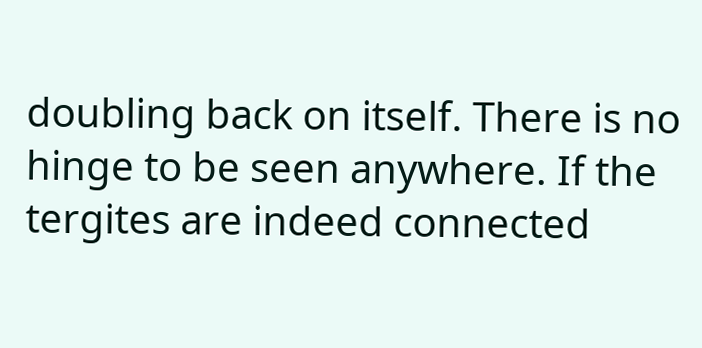doubling back on itself. There is no hinge to be seen anywhere. If the tergites are indeed connected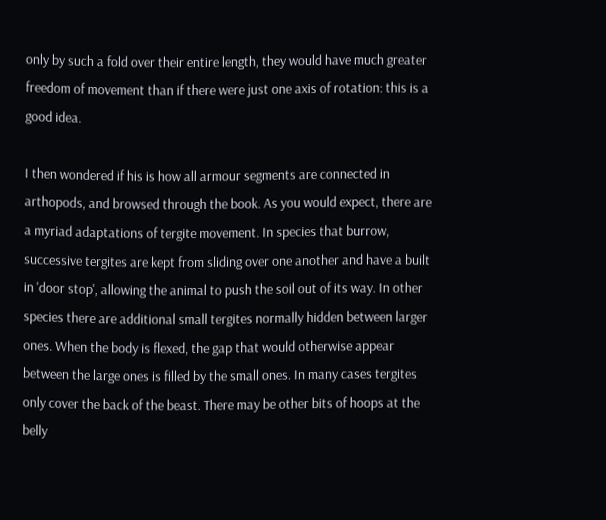only by such a fold over their entire length, they would have much greater freedom of movement than if there were just one axis of rotation: this is a good idea.

I then wondered if his is how all armour segments are connected in arthopods, and browsed through the book. As you would expect, there are a myriad adaptations of tergite movement. In species that burrow, successive tergites are kept from sliding over one another and have a built in 'door stop', allowing the animal to push the soil out of its way. In other species there are additional small tergites normally hidden between larger ones. When the body is flexed, the gap that would otherwise appear between the large ones is filled by the small ones. In many cases tergites only cover the back of the beast. There may be other bits of hoops at the belly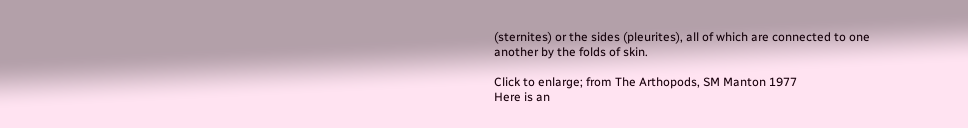(sternites) or the sides (pleurites), all of which are connected to one another by the folds of skin.

Click to enlarge; from The Arthopods, SM Manton 1977
Here is an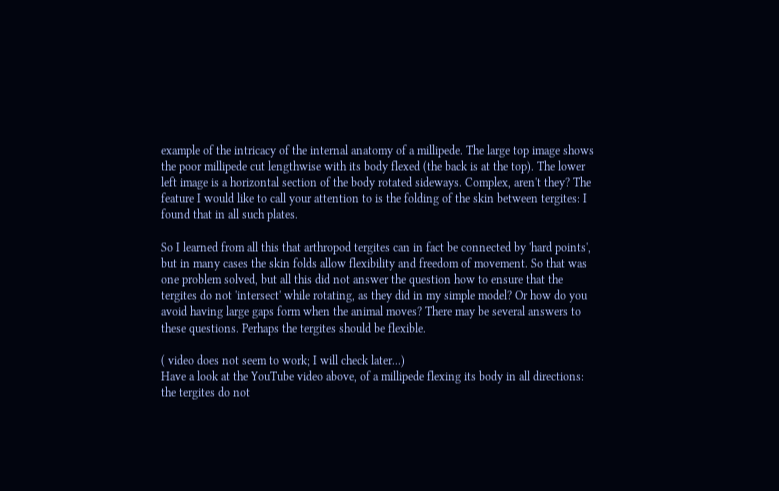example of the intricacy of the internal anatomy of a millipede. The large top image shows the poor millipede cut lengthwise with its body flexed (the back is at the top). The lower left image is a horizontal section of the body rotated sideways. Complex, aren't they? The feature I would like to call your attention to is the folding of the skin between tergites: I found that in all such plates.

So I learned from all this that arthropod tergites can in fact be connected by 'hard points', but in many cases the skin folds allow flexibility and freedom of movement. So that was one problem solved, but all this did not answer the question how to ensure that the tergites do not 'intersect' while rotating, as they did in my simple model? Or how do you avoid having large gaps form when the animal moves? There may be several answers to these questions. Perhaps the tergites should be flexible.

( video does not seem to work; I will check later...)
Have a look at the YouTube video above, of a millipede flexing its body in all directions: the tergites do not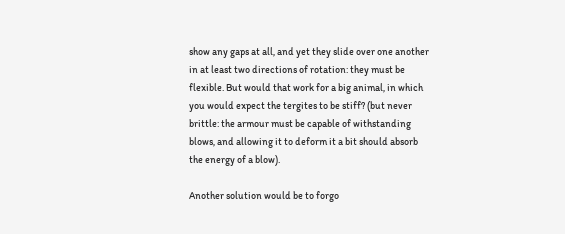show any gaps at all, and yet they slide over one another in at least two directions of rotation: they must be flexible. But would that work for a big animal, in which you would expect the tergites to be stiff? (but never brittle: the armour must be capable of withstanding blows, and allowing it to deform it a bit should absorb the energy of a blow).

Another solution would be to forgo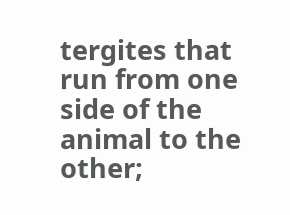tergites that run from one side of the animal to the other;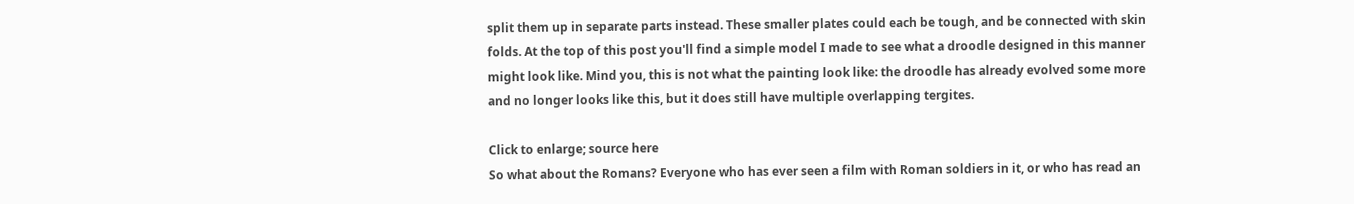split them up in separate parts instead. These smaller plates could each be tough, and be connected with skin folds. At the top of this post you'll find a simple model I made to see what a droodle designed in this manner might look like. Mind you, this is not what the painting look like: the droodle has already evolved some more and no longer looks like this, but it does still have multiple overlapping tergites.

Click to enlarge; source here
So what about the Romans? Everyone who has ever seen a film with Roman soldiers in it, or who has read an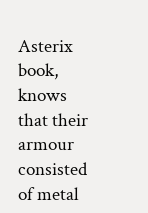Asterix book, knows that their armour consisted of metal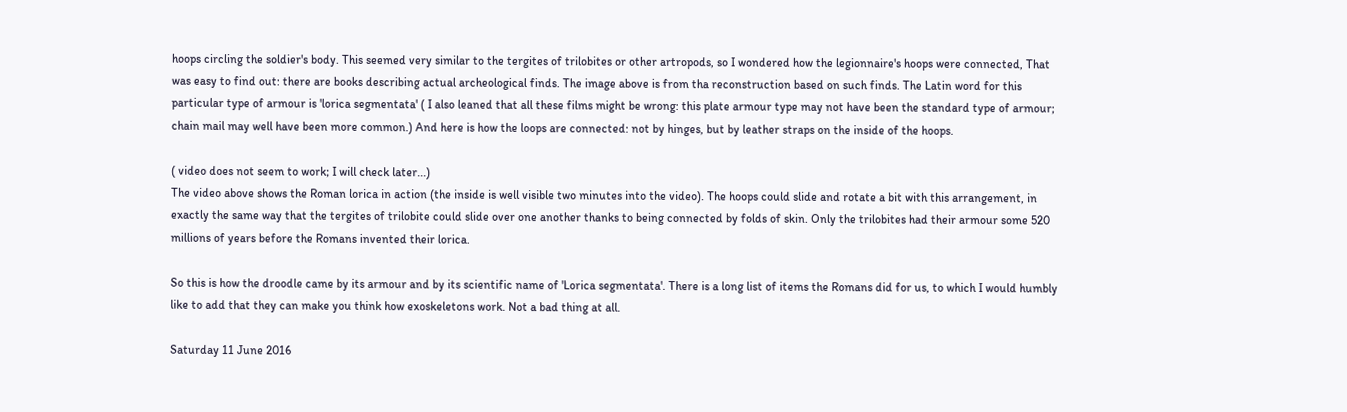hoops circling the soldier's body. This seemed very similar to the tergites of trilobites or other artropods, so I wondered how the legionnaire's hoops were connected, That was easy to find out: there are books describing actual archeological finds. The image above is from tha reconstruction based on such finds. The Latin word for this particular type of armour is 'lorica segmentata' ( I also leaned that all these films might be wrong: this plate armour type may not have been the standard type of armour; chain mail may well have been more common.) And here is how the loops are connected: not by hinges, but by leather straps on the inside of the hoops.

( video does not seem to work; I will check later...)
The video above shows the Roman lorica in action (the inside is well visible two minutes into the video). The hoops could slide and rotate a bit with this arrangement, in exactly the same way that the tergites of trilobite could slide over one another thanks to being connected by folds of skin. Only the trilobites had their armour some 520 millions of years before the Romans invented their lorica.

So this is how the droodle came by its armour and by its scientific name of 'Lorica segmentata'. There is a long list of items the Romans did for us, to which I would humbly like to add that they can make you think how exoskeletons work. Not a bad thing at all.

Saturday 11 June 2016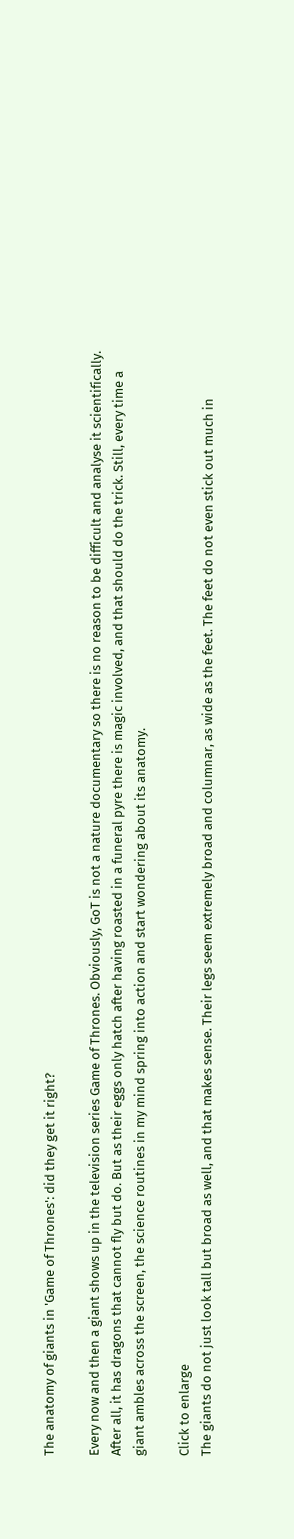The anatomy of giants in 'Game of Thrones': did they get it right?

Every now and then a giant shows up in the television series Game of Thrones. Obviously, GoT is not a nature documentary so there is no reason to be difficult and analyse it scientifically. After all, it has dragons that cannot fly but do. But as their eggs only hatch after having roasted in a funeral pyre there is magic involved, and that should do the trick. Still, every time a giant ambles across the screen, the science routines in my mind spring into action and start wondering about its anatomy.

Click to enlarge
The giants do not just look tall but broad as well, and that makes sense. Their legs seem extremely broad and columnar, as wide as the feet. The feet do not even stick out much in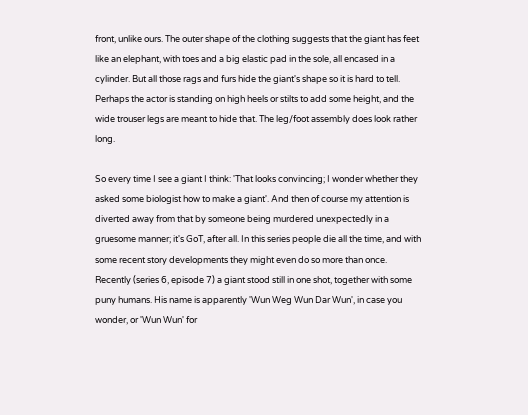front, unlike ours. The outer shape of the clothing suggests that the giant has feet like an elephant, with toes and a big elastic pad in the sole, all encased in a cylinder. But all those rags and furs hide the giant's shape so it is hard to tell. Perhaps the actor is standing on high heels or stilts to add some height, and the wide trouser legs are meant to hide that. The leg/foot assembly does look rather long.

So every time I see a giant I think: 'That looks convincing; I wonder whether they asked some biologist how to make a giant'. And then of course my attention is diverted away from that by someone being murdered unexpectedly in a gruesome manner; it's GoT, after all. In this series people die all the time, and with some recent story developments they might even do so more than once. Recently (series 6, episode 7) a giant stood still in one shot, together with some puny humans. His name is apparently 'Wun Weg Wun Dar Wun', in case you wonder, or 'Wun Wun' for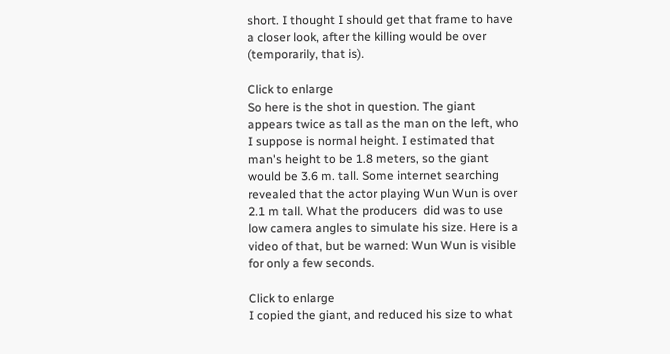short. I thought I should get that frame to have a closer look, after the killing would be over (temporarily, that is).

Click to enlarge
So here is the shot in question. The giant appears twice as tall as the man on the left, who I suppose is normal height. I estimated that man's height to be 1.8 meters, so the giant would be 3.6 m. tall. Some internet searching revealed that the actor playing Wun Wun is over 2.1 m tall. What the producers  did was to use low camera angles to simulate his size. Here is a video of that, but be warned: Wun Wun is visible for only a few seconds.

Click to enlarge
I copied the giant, and reduced his size to what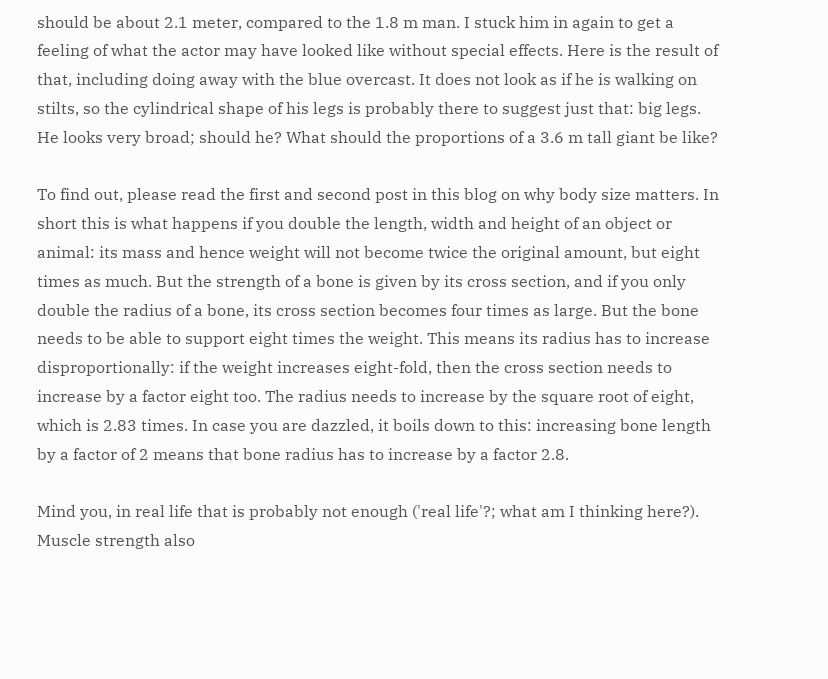should be about 2.1 meter, compared to the 1.8 m man. I stuck him in again to get a feeling of what the actor may have looked like without special effects. Here is the result of that, including doing away with the blue overcast. It does not look as if he is walking on stilts, so the cylindrical shape of his legs is probably there to suggest just that: big legs. He looks very broad; should he? What should the proportions of a 3.6 m tall giant be like?

To find out, please read the first and second post in this blog on why body size matters. In short this is what happens if you double the length, width and height of an object or animal: its mass and hence weight will not become twice the original amount, but eight times as much. But the strength of a bone is given by its cross section, and if you only double the radius of a bone, its cross section becomes four times as large. But the bone needs to be able to support eight times the weight. This means its radius has to increase disproportionally: if the weight increases eight-fold, then the cross section needs to increase by a factor eight too. The radius needs to increase by the square root of eight, which is 2.83 times. In case you are dazzled, it boils down to this: increasing bone length by a factor of 2 means that bone radius has to increase by a factor 2.8.

Mind you, in real life that is probably not enough ('real life'?; what am I thinking here?). Muscle strength also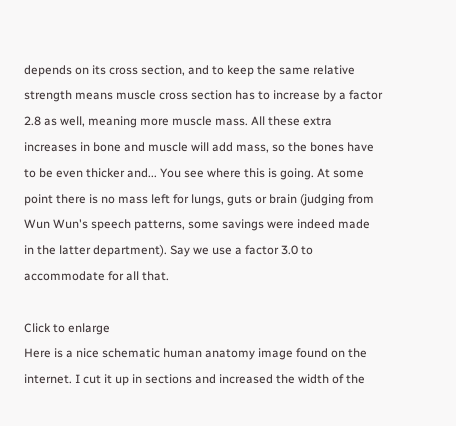depends on its cross section, and to keep the same relative strength means muscle cross section has to increase by a factor 2.8 as well, meaning more muscle mass. All these extra increases in bone and muscle will add mass, so the bones have to be even thicker and... You see where this is going. At some point there is no mass left for lungs, guts or brain (judging from Wun Wun's speech patterns, some savings were indeed made in the latter department). Say we use a factor 3.0 to accommodate for all that.

Click to enlarge
Here is a nice schematic human anatomy image found on the internet. I cut it up in sections and increased the width of the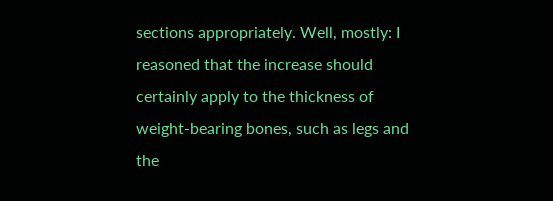sections appropriately. Well, mostly: I reasoned that the increase should certainly apply to the thickness of weight-bearing bones, such as legs and the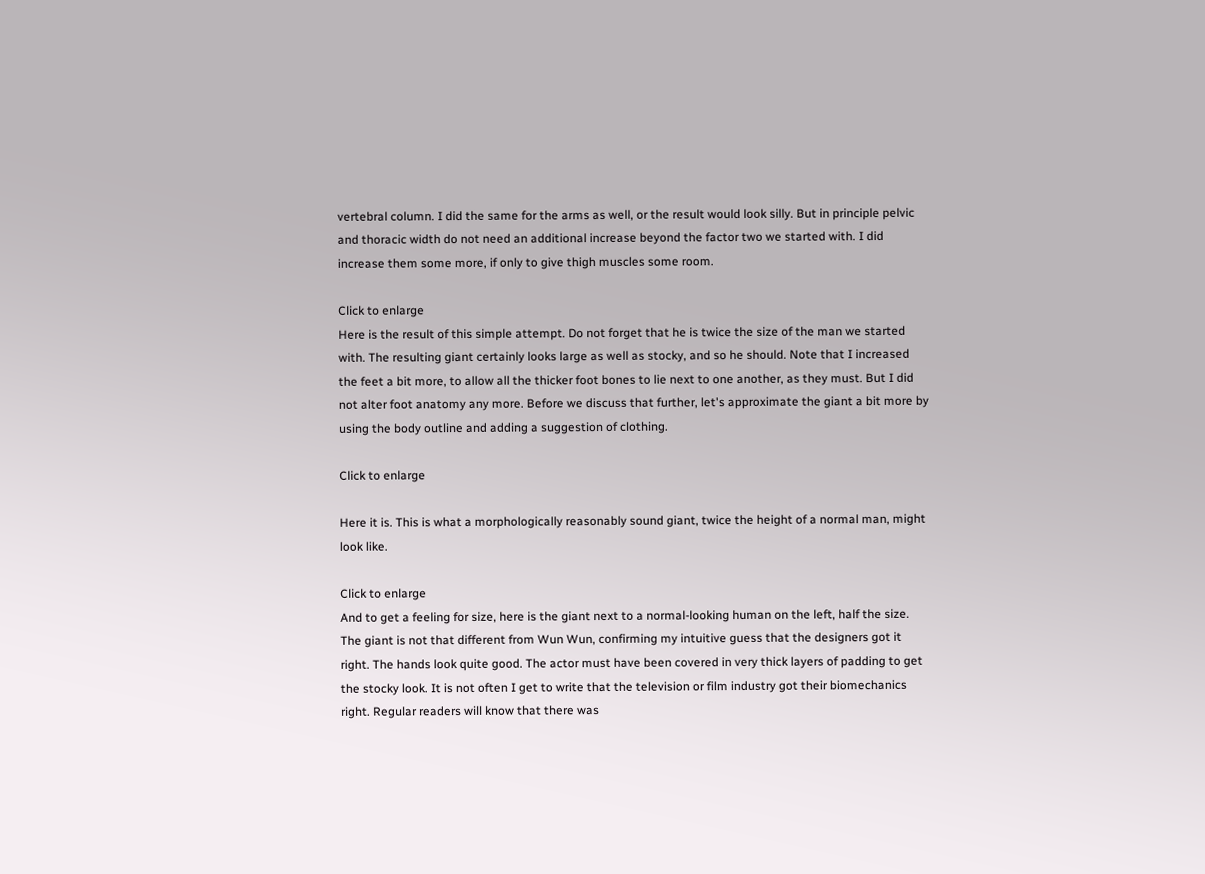vertebral column. I did the same for the arms as well, or the result would look silly. But in principle pelvic and thoracic width do not need an additional increase beyond the factor two we started with. I did increase them some more, if only to give thigh muscles some room.

Click to enlarge
Here is the result of this simple attempt. Do not forget that he is twice the size of the man we started with. The resulting giant certainly looks large as well as stocky, and so he should. Note that I increased the feet a bit more, to allow all the thicker foot bones to lie next to one another, as they must. But I did not alter foot anatomy any more. Before we discuss that further, let's approximate the giant a bit more by using the body outline and adding a suggestion of clothing.

Click to enlarge

Here it is. This is what a morphologically reasonably sound giant, twice the height of a normal man, might look like.

Click to enlarge
And to get a feeling for size, here is the giant next to a normal-looking human on the left, half the size. The giant is not that different from Wun Wun, confirming my intuitive guess that the designers got it right. The hands look quite good. The actor must have been covered in very thick layers of padding to get the stocky look. It is not often I get to write that the television or film industry got their biomechanics right. Regular readers will know that there was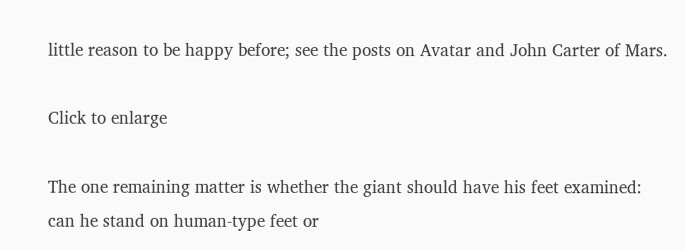little reason to be happy before; see the posts on Avatar and John Carter of Mars.

Click to enlarge

The one remaining matter is whether the giant should have his feet examined: can he stand on human-type feet or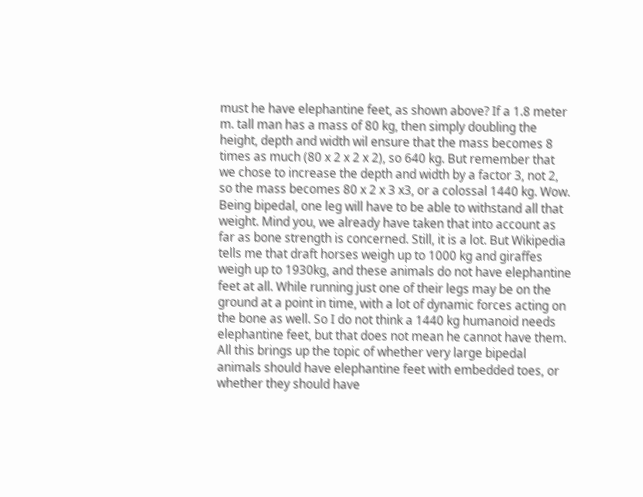must he have elephantine feet, as shown above? If a 1.8 meter m. tall man has a mass of 80 kg, then simply doubling the height, depth and width wil ensure that the mass becomes 8 times as much (80 x 2 x 2 x 2), so 640 kg. But remember that we chose to increase the depth and width by a factor 3, not 2, so the mass becomes 80 x 2 x 3 x3, or a colossal 1440 kg. Wow. Being bipedal, one leg will have to be able to withstand all that weight. Mind you, we already have taken that into account as far as bone strength is concerned. Still, it is a lot. But Wikipedia tells me that draft horses weigh up to 1000 kg and giraffes weigh up to 1930kg, and these animals do not have elephantine feet at all. While running just one of their legs may be on the ground at a point in time, with a lot of dynamic forces acting on the bone as well. So I do not think a 1440 kg humanoid needs elephantine feet, but that does not mean he cannot have them. All this brings up the topic of whether very large bipedal animals should have elephantine feet with embedded toes, or whether they should have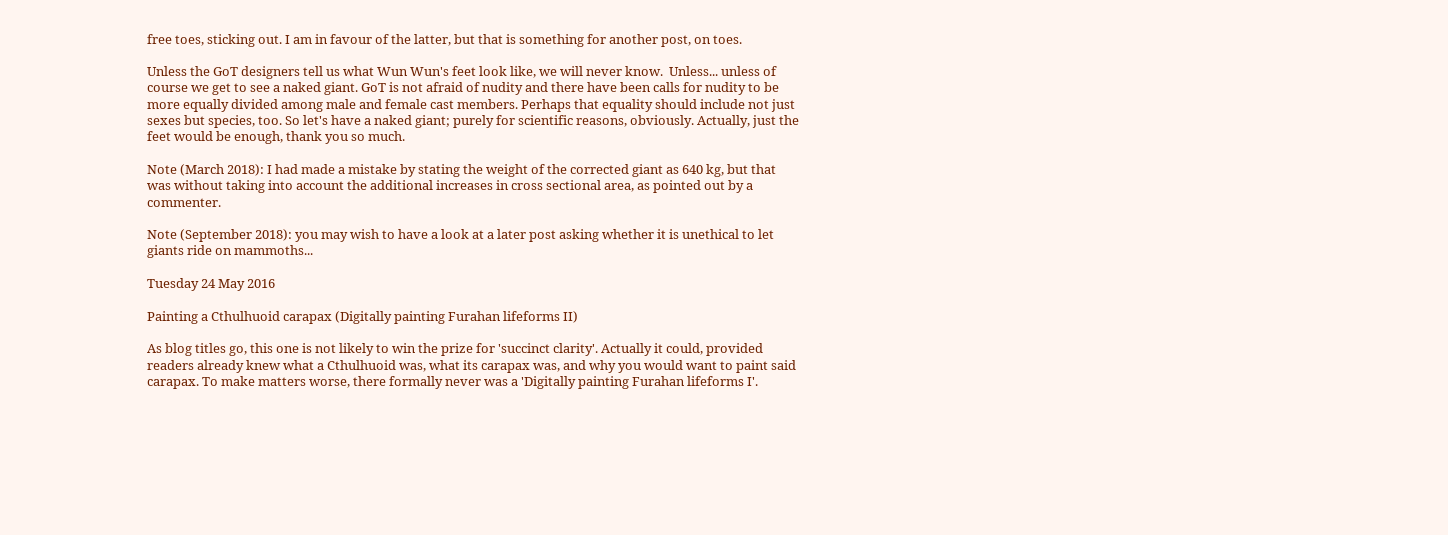free toes, sticking out. I am in favour of the latter, but that is something for another post, on toes.

Unless the GoT designers tell us what Wun Wun's feet look like, we will never know.  Unless... unless of course we get to see a naked giant. GoT is not afraid of nudity and there have been calls for nudity to be more equally divided among male and female cast members. Perhaps that equality should include not just sexes but species, too. So let's have a naked giant; purely for scientific reasons, obviously. Actually, just the feet would be enough, thank you so much.

Note (March 2018): I had made a mistake by stating the weight of the corrected giant as 640 kg, but that was without taking into account the additional increases in cross sectional area, as pointed out by a commenter.

Note (September 2018): you may wish to have a look at a later post asking whether it is unethical to let giants ride on mammoths...

Tuesday 24 May 2016

Painting a Cthulhuoid carapax (Digitally painting Furahan lifeforms II)

As blog titles go, this one is not likely to win the prize for 'succinct clarity'. Actually it could, provided readers already knew what a Cthulhuoid was, what its carapax was, and why you would want to paint said carapax. To make matters worse, there formally never was a 'Digitally painting Furahan lifeforms I'.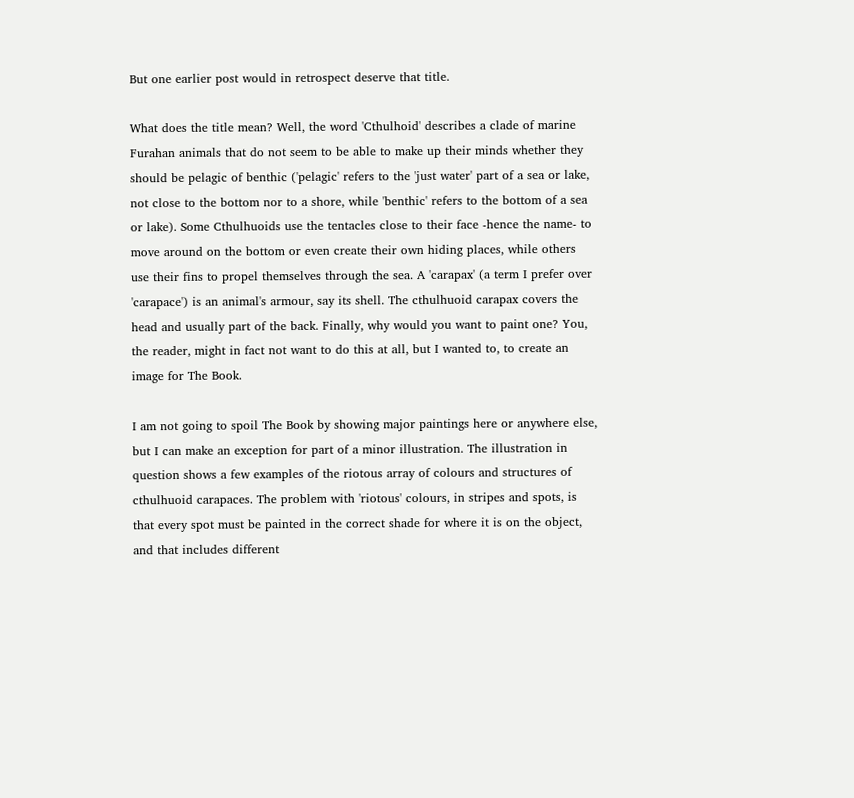But one earlier post would in retrospect deserve that title.

What does the title mean? Well, the word 'Cthulhoid' describes a clade of marine Furahan animals that do not seem to be able to make up their minds whether they should be pelagic of benthic ('pelagic' refers to the 'just water' part of a sea or lake, not close to the bottom nor to a shore, while 'benthic' refers to the bottom of a sea or lake). Some Cthulhuoids use the tentacles close to their face -hence the name- to move around on the bottom or even create their own hiding places, while others use their fins to propel themselves through the sea. A 'carapax' (a term I prefer over 'carapace') is an animal's armour, say its shell. The cthulhuoid carapax covers the head and usually part of the back. Finally, why would you want to paint one? You, the reader, might in fact not want to do this at all, but I wanted to, to create an image for The Book.

I am not going to spoil The Book by showing major paintings here or anywhere else, but I can make an exception for part of a minor illustration. The illustration in question shows a few examples of the riotous array of colours and structures of cthulhuoid carapaces. The problem with 'riotous' colours, in stripes and spots, is that every spot must be painted in the correct shade for where it is on the object, and that includes different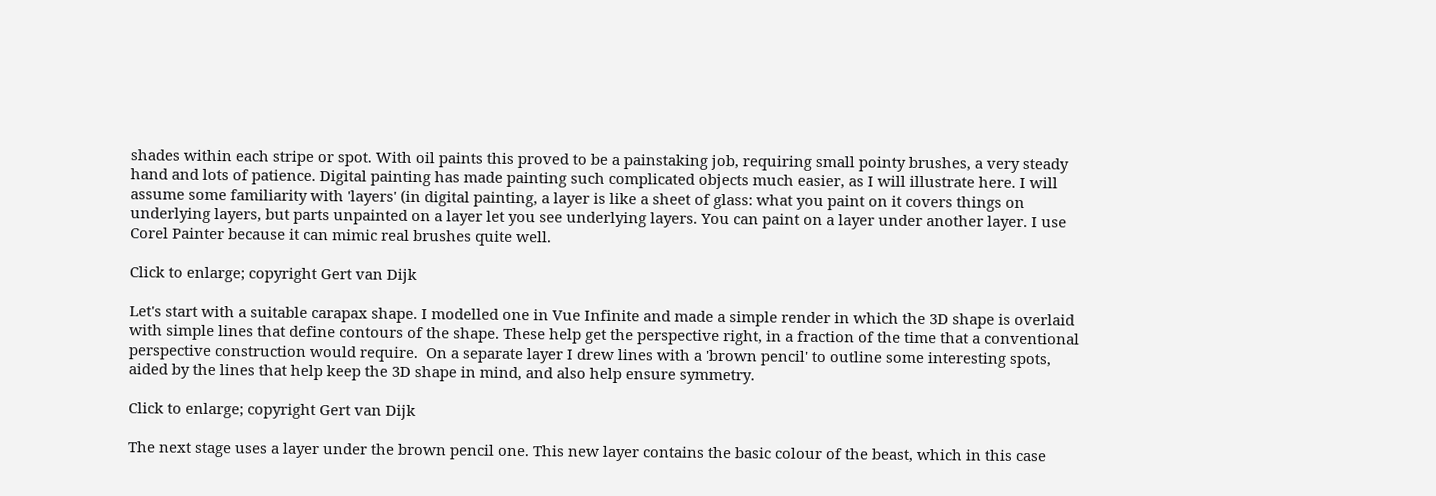shades within each stripe or spot. With oil paints this proved to be a painstaking job, requiring small pointy brushes, a very steady hand and lots of patience. Digital painting has made painting such complicated objects much easier, as I will illustrate here. I will assume some familiarity with 'layers' (in digital painting, a layer is like a sheet of glass: what you paint on it covers things on underlying layers, but parts unpainted on a layer let you see underlying layers. You can paint on a layer under another layer. I use Corel Painter because it can mimic real brushes quite well.

Click to enlarge; copyright Gert van Dijk

Let's start with a suitable carapax shape. I modelled one in Vue Infinite and made a simple render in which the 3D shape is overlaid with simple lines that define contours of the shape. These help get the perspective right, in a fraction of the time that a conventional perspective construction would require.  On a separate layer I drew lines with a 'brown pencil' to outline some interesting spots, aided by the lines that help keep the 3D shape in mind, and also help ensure symmetry.

Click to enlarge; copyright Gert van Dijk

The next stage uses a layer under the brown pencil one. This new layer contains the basic colour of the beast, which in this case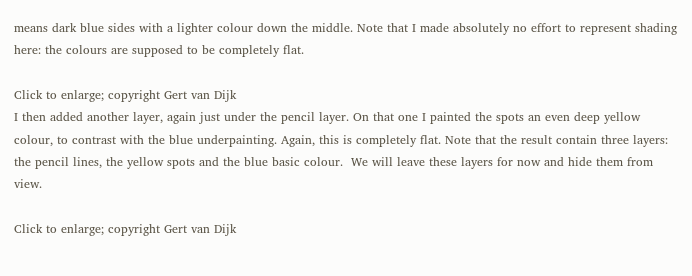means dark blue sides with a lighter colour down the middle. Note that I made absolutely no effort to represent shading here: the colours are supposed to be completely flat.

Click to enlarge; copyright Gert van Dijk
I then added another layer, again just under the pencil layer. On that one I painted the spots an even deep yellow colour, to contrast with the blue underpainting. Again, this is completely flat. Note that the result contain three layers: the pencil lines, the yellow spots and the blue basic colour.  We will leave these layers for now and hide them from view.

Click to enlarge; copyright Gert van Dijk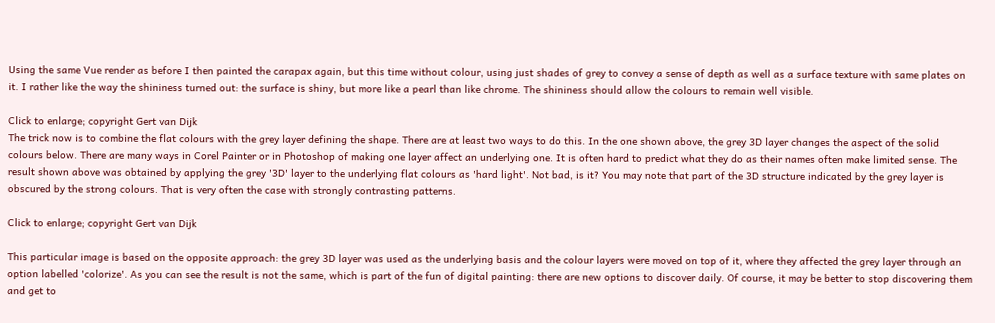Using the same Vue render as before I then painted the carapax again, but this time without colour, using just shades of grey to convey a sense of depth as well as a surface texture with same plates on it. I rather like the way the shininess turned out: the surface is shiny, but more like a pearl than like chrome. The shininess should allow the colours to remain well visible.

Click to enlarge; copyright Gert van Dijk
The trick now is to combine the flat colours with the grey layer defining the shape. There are at least two ways to do this. In the one shown above, the grey 3D layer changes the aspect of the solid colours below. There are many ways in Corel Painter or in Photoshop of making one layer affect an underlying one. It is often hard to predict what they do as their names often make limited sense. The result shown above was obtained by applying the grey '3D' layer to the underlying flat colours as 'hard light'. Not bad, is it? You may note that part of the 3D structure indicated by the grey layer is obscured by the strong colours. That is very often the case with strongly contrasting patterns.

Click to enlarge; copyright Gert van Dijk

This particular image is based on the opposite approach: the grey 3D layer was used as the underlying basis and the colour layers were moved on top of it, where they affected the grey layer through an option labelled 'colorize'. As you can see the result is not the same, which is part of the fun of digital painting: there are new options to discover daily. Of course, it may be better to stop discovering them and get to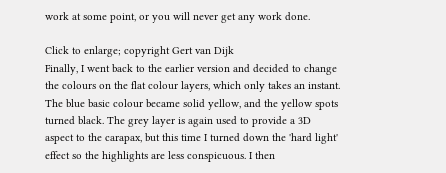work at some point, or you will never get any work done.

Click to enlarge; copyright Gert van Dijk
Finally, I went back to the earlier version and decided to change the colours on the flat colour layers, which only takes an instant. The blue basic colour became solid yellow, and the yellow spots turned black. The grey layer is again used to provide a 3D aspect to the carapax, but this time I turned down the 'hard light' effect so the highlights are less conspicuous. I then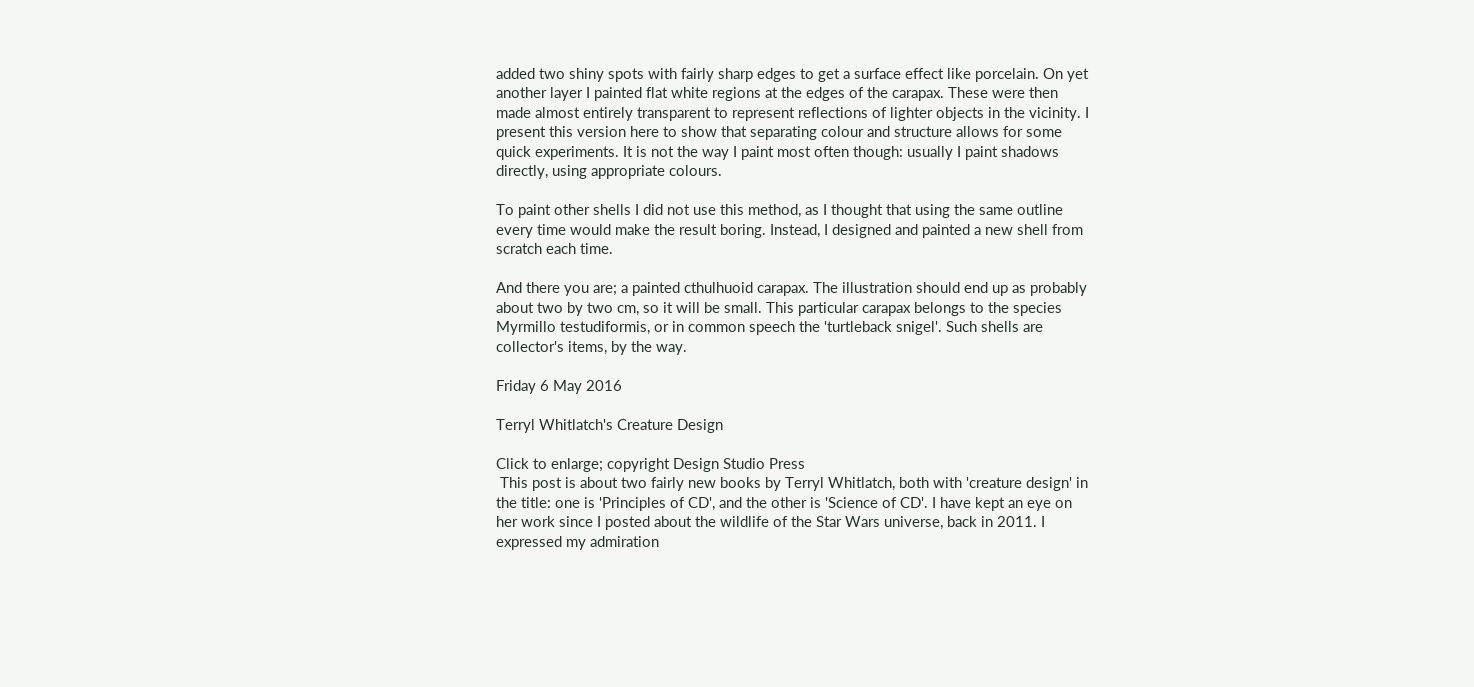added two shiny spots with fairly sharp edges to get a surface effect like porcelain. On yet another layer I painted flat white regions at the edges of the carapax. These were then made almost entirely transparent to represent reflections of lighter objects in the vicinity. I present this version here to show that separating colour and structure allows for some quick experiments. It is not the way I paint most often though: usually I paint shadows directly, using appropriate colours.

To paint other shells I did not use this method, as I thought that using the same outline every time would make the result boring. Instead, I designed and painted a new shell from scratch each time.

And there you are; a painted cthulhuoid carapax. The illustration should end up as probably about two by two cm, so it will be small. This particular carapax belongs to the species Myrmillo testudiformis, or in common speech the 'turtleback snigel'. Such shells are collector's items, by the way.

Friday 6 May 2016

Terryl Whitlatch's Creature Design

Click to enlarge; copyright Design Studio Press
 This post is about two fairly new books by Terryl Whitlatch, both with 'creature design' in the title: one is 'Principles of CD', and the other is 'Science of CD'. I have kept an eye on her work since I posted about the wildlife of the Star Wars universe, back in 2011. I expressed my admiration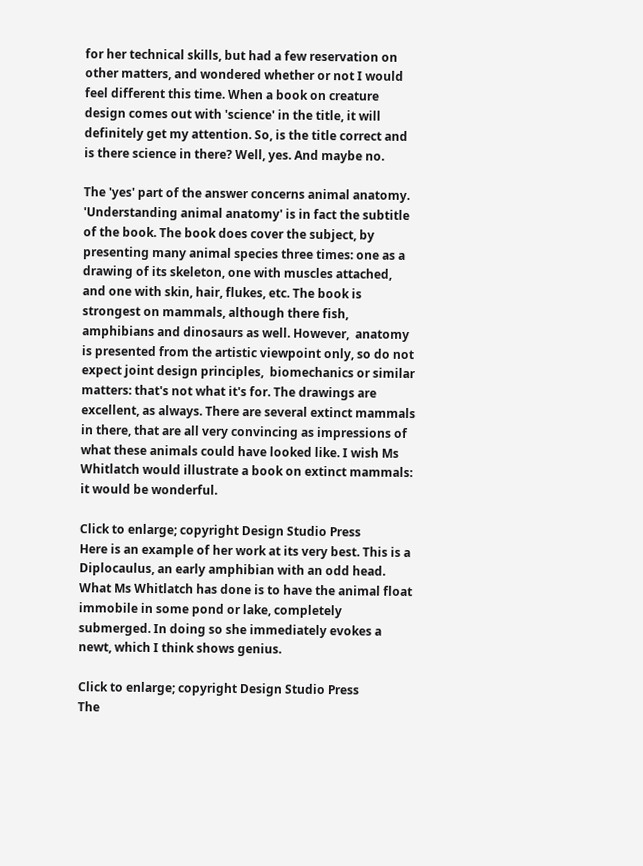for her technical skills, but had a few reservation on other matters, and wondered whether or not I would feel different this time. When a book on creature design comes out with 'science' in the title, it will definitely get my attention. So, is the title correct and is there science in there? Well, yes. And maybe no.

The 'yes' part of the answer concerns animal anatomy. 'Understanding animal anatomy' is in fact the subtitle of the book. The book does cover the subject, by presenting many animal species three times: one as a drawing of its skeleton, one with muscles attached, and one with skin, hair, flukes, etc. The book is strongest on mammals, although there fish, amphibians and dinosaurs as well. However,  anatomy is presented from the artistic viewpoint only, so do not expect joint design principles,  biomechanics or similar matters: that's not what it's for. The drawings are excellent, as always. There are several extinct mammals in there, that are all very convincing as impressions of what these animals could have looked like. I wish Ms Whitlatch would illustrate a book on extinct mammals: it would be wonderful.

Click to enlarge; copyright Design Studio Press
Here is an example of her work at its very best. This is a Diplocaulus, an early amphibian with an odd head. What Ms Whitlatch has done is to have the animal float immobile in some pond or lake, completely submerged. In doing so she immediately evokes a newt, which I think shows genius.

Click to enlarge; copyright Design Studio Press
The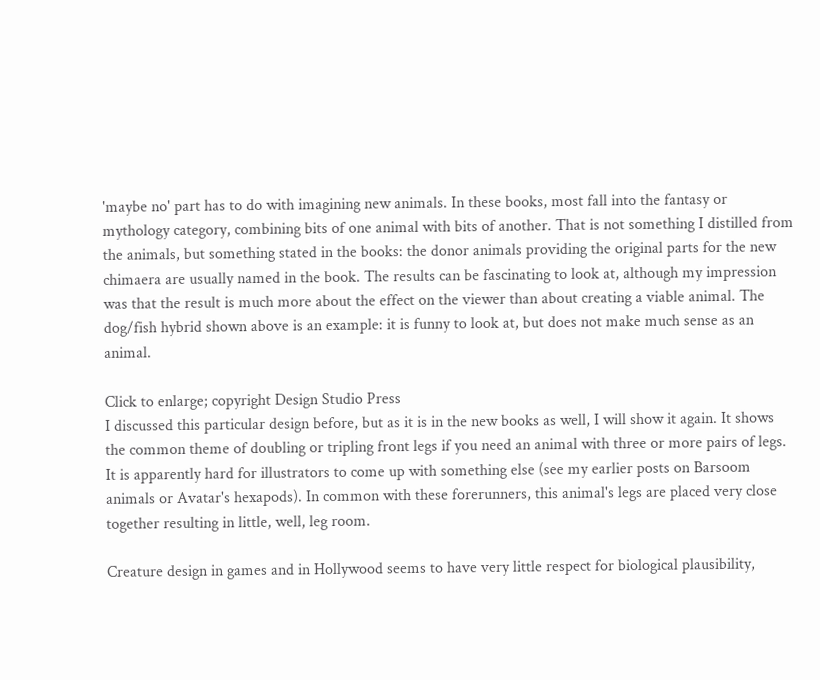'maybe no' part has to do with imagining new animals. In these books, most fall into the fantasy or mythology category, combining bits of one animal with bits of another. That is not something I distilled from the animals, but something stated in the books: the donor animals providing the original parts for the new chimaera are usually named in the book. The results can be fascinating to look at, although my impression was that the result is much more about the effect on the viewer than about creating a viable animal. The dog/fish hybrid shown above is an example: it is funny to look at, but does not make much sense as an animal.

Click to enlarge; copyright Design Studio Press
I discussed this particular design before, but as it is in the new books as well, I will show it again. It shows the common theme of doubling or tripling front legs if you need an animal with three or more pairs of legs. It is apparently hard for illustrators to come up with something else (see my earlier posts on Barsoom animals or Avatar's hexapods). In common with these forerunners, this animal's legs are placed very close together resulting in little, well, leg room.

Creature design in games and in Hollywood seems to have very little respect for biological plausibility,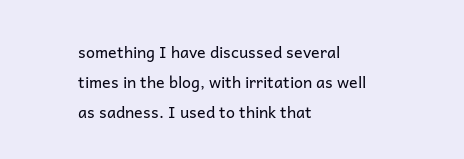something I have discussed several times in the blog, with irritation as well as sadness. I used to think that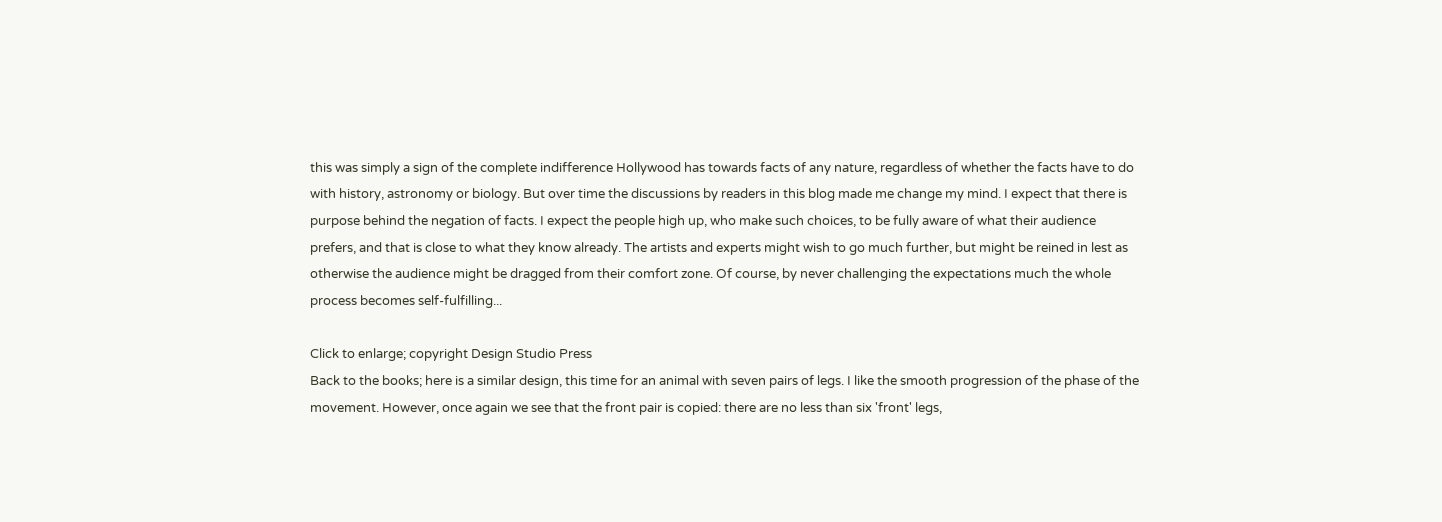this was simply a sign of the complete indifference Hollywood has towards facts of any nature, regardless of whether the facts have to do with history, astronomy or biology. But over time the discussions by readers in this blog made me change my mind. I expect that there is purpose behind the negation of facts. I expect the people high up, who make such choices, to be fully aware of what their audience prefers, and that is close to what they know already. The artists and experts might wish to go much further, but might be reined in lest as otherwise the audience might be dragged from their comfort zone. Of course, by never challenging the expectations much the whole process becomes self-fulfilling...

Click to enlarge; copyright Design Studio Press
Back to the books; here is a similar design, this time for an animal with seven pairs of legs. I like the smooth progression of the phase of the movement. However, once again we see that the front pair is copied: there are no less than six 'front' legs,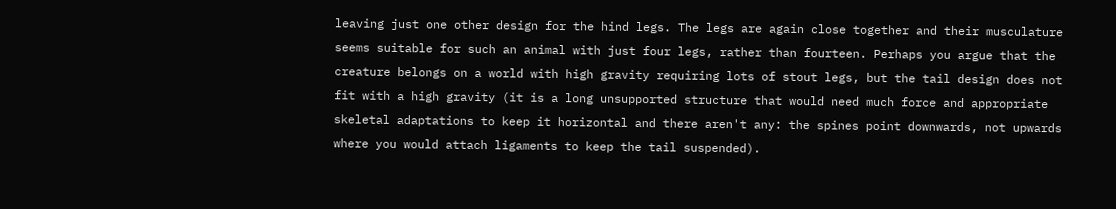leaving just one other design for the hind legs. The legs are again close together and their musculature seems suitable for such an animal with just four legs, rather than fourteen. Perhaps you argue that the creature belongs on a world with high gravity requiring lots of stout legs, but the tail design does not fit with a high gravity (it is a long unsupported structure that would need much force and appropriate skeletal adaptations to keep it horizontal and there aren't any: the spines point downwards, not upwards where you would attach ligaments to keep the tail suspended).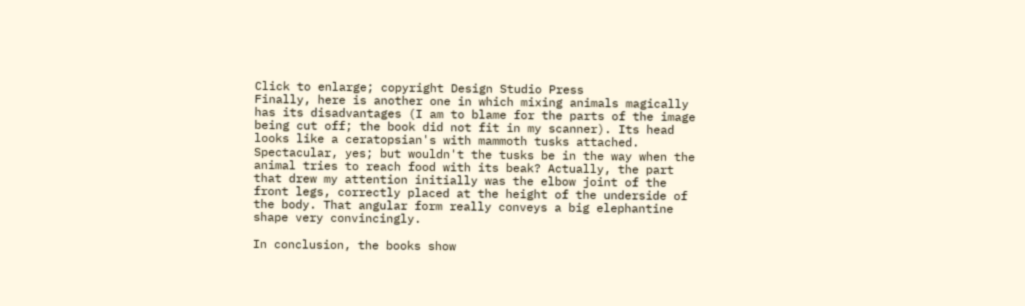Click to enlarge; copyright Design Studio Press
Finally, here is another one in which mixing animals magically has its disadvantages (I am to blame for the parts of the image being cut off; the book did not fit in my scanner). Its head looks like a ceratopsian's with mammoth tusks attached. Spectacular, yes; but wouldn't the tusks be in the way when the animal tries to reach food with its beak? Actually, the part that drew my attention initially was the elbow joint of the front legs, correctly placed at the height of the underside of the body. That angular form really conveys a big elephantine shape very convincingly.

In conclusion, the books show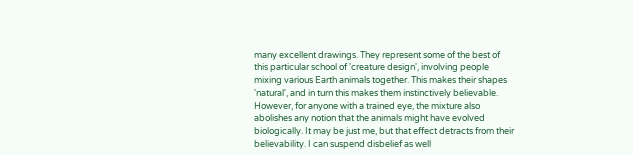many excellent drawings. They represent some of the best of this particular school of 'creature design', involving people mixing various Earth animals together. This makes their shapes 'natural', and in turn this makes them instinctively believable. However, for anyone with a trained eye, the mixture also abolishes any notion that the animals might have evolved biologically. It may be just me, but that effect detracts from their believability. I can suspend disbelief as well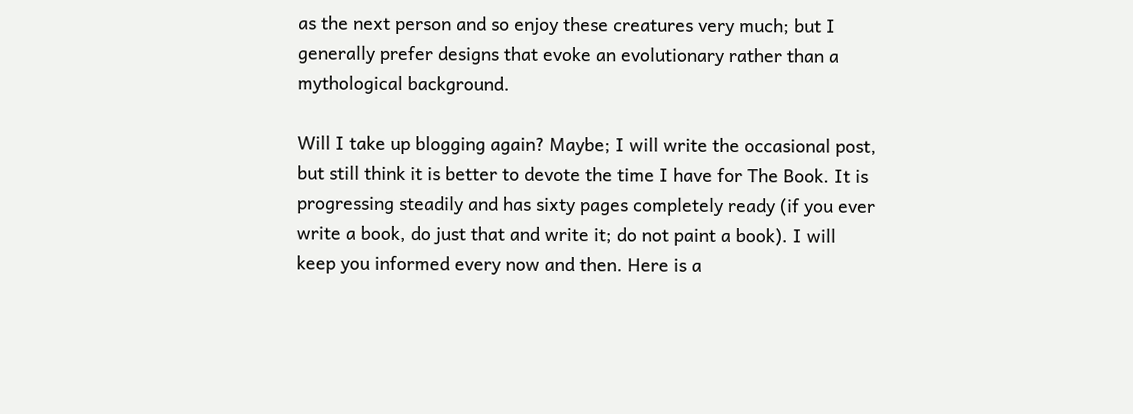as the next person and so enjoy these creatures very much; but I generally prefer designs that evoke an evolutionary rather than a mythological background.

Will I take up blogging again? Maybe; I will write the occasional post, but still think it is better to devote the time I have for The Book. It is progressing steadily and has sixty pages completely ready (if you ever write a book, do just that and write it; do not paint a book). I will keep you informed every now and then. Here is a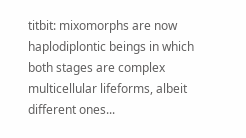titbit: mixomorphs are now haplodiplontic beings in which both stages are complex multicellular lifeforms, albeit different ones...